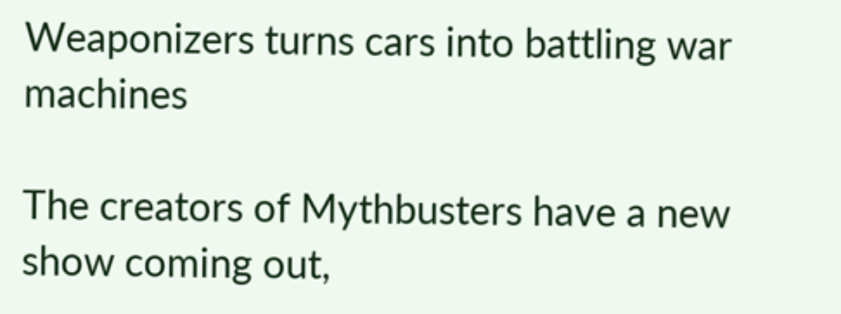Weaponizers turns cars into battling war machines

The creators of Mythbusters have a new show coming out,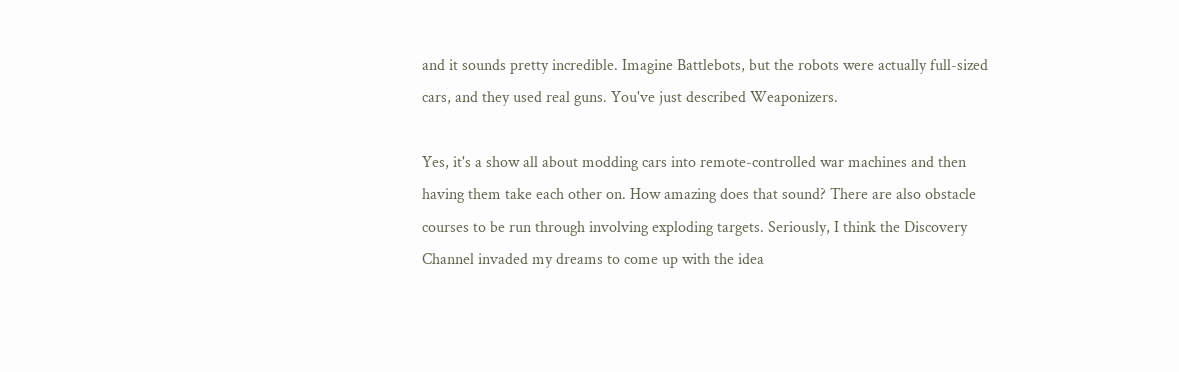and it sounds pretty incredible. Imagine Battlebots, but the robots were actually full-sized cars, and they used real guns. You've just described Weaponizers.

Yes, it's a show all about modding cars into remote-controlled war machines and then having them take each other on. How amazing does that sound? There are also obstacle courses to be run through involving exploding targets. Seriously, I think the Discovery Channel invaded my dreams to come up with the idea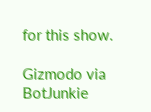for this show.

Gizmodo via BotJunkie